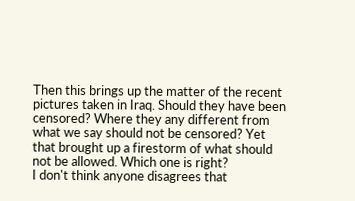Then this brings up the matter of the recent pictures taken in Iraq. Should they have been censored? Where they any different from what we say should not be censored? Yet that brought up a firestorm of what should not be allowed. Which one is right?
I don't think anyone disagrees that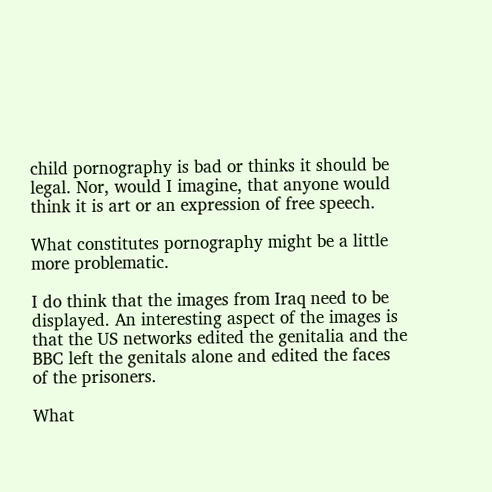child pornography is bad or thinks it should be legal. Nor, would I imagine, that anyone would think it is art or an expression of free speech.

What constitutes pornography might be a little more problematic.

I do think that the images from Iraq need to be displayed. An interesting aspect of the images is that the US networks edited the genitalia and the BBC left the genitals alone and edited the faces of the prisoners.

What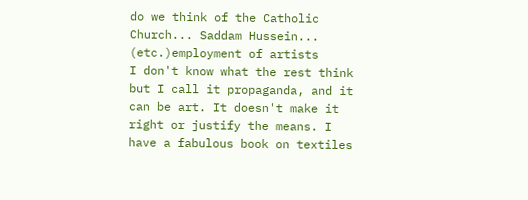do we think of the Catholic Church... Saddam Hussein... (etc.)employment of artists
I don't know what the rest think but I call it propaganda, and it can be art. It doesn't make it right or justify the means. I have a fabulous book on textiles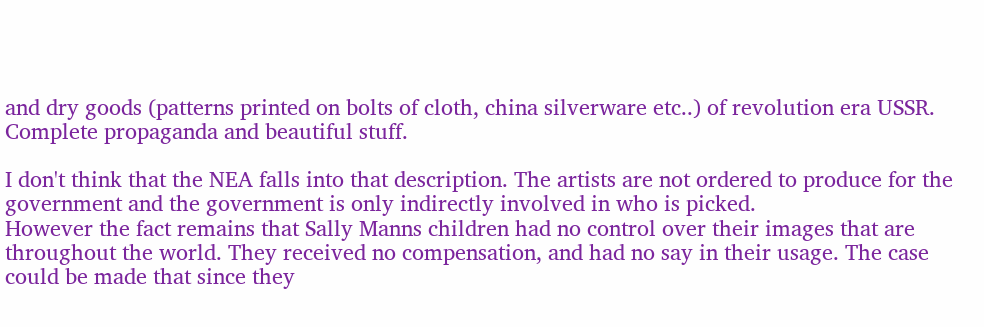and dry goods (patterns printed on bolts of cloth, china silverware etc..) of revolution era USSR. Complete propaganda and beautiful stuff.

I don't think that the NEA falls into that description. The artists are not ordered to produce for the government and the government is only indirectly involved in who is picked.
However the fact remains that Sally Manns children had no control over their images that are throughout the world. They received no compensation, and had no say in their usage. The case could be made that since they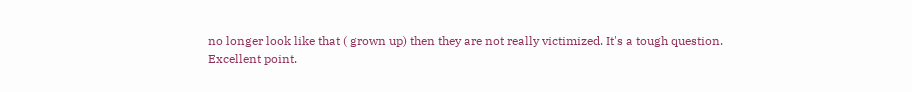no longer look like that ( grown up) then they are not really victimized. It's a tough question.
Excellent point.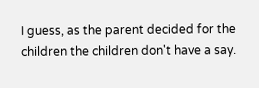I guess, as the parent decided for the children the children don't have a say.